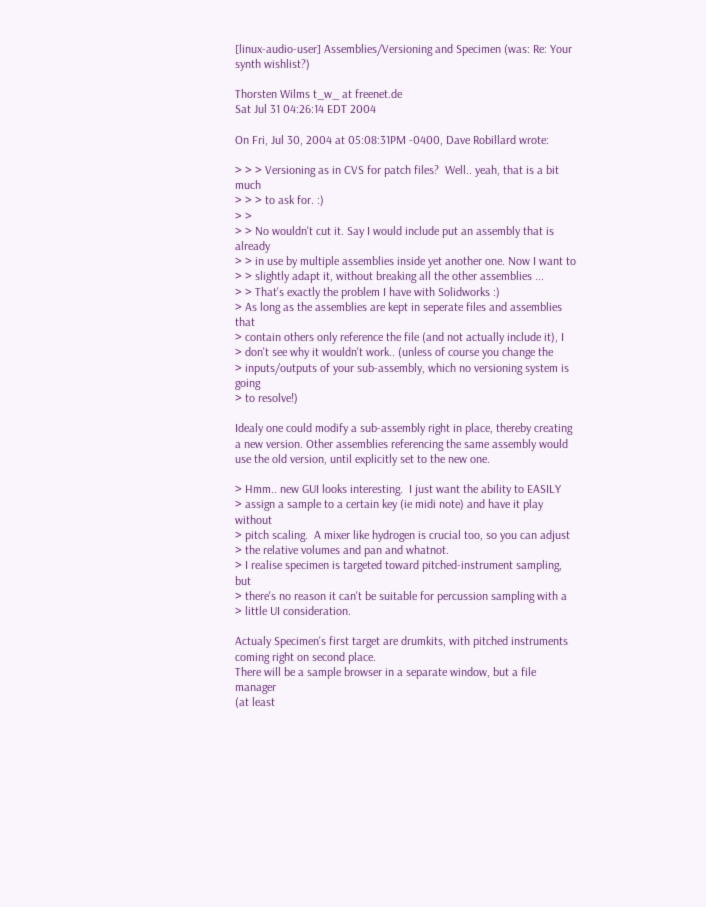[linux-audio-user] Assemblies/Versioning and Specimen (was: Re: Your synth wishlist?)

Thorsten Wilms t_w_ at freenet.de
Sat Jul 31 04:26:14 EDT 2004

On Fri, Jul 30, 2004 at 05:08:31PM -0400, Dave Robillard wrote:

> > > Versioning as in CVS for patch files?  Well.. yeah, that is a bit much
> > > to ask for. :)
> >
> > No wouldn't cut it. Say I would include put an assembly that is already
> > in use by multiple assemblies inside yet another one. Now I want to
> > slightly adapt it, without breaking all the other assemblies ...
> > That's exactly the problem I have with Solidworks :)
> As long as the assemblies are kept in seperate files and assemblies that
> contain others only reference the file (and not actually include it), I
> don't see why it wouldn't work.. (unless of course you change the
> inputs/outputs of your sub-assembly, which no versioning system is going
> to resolve!)

Idealy one could modify a sub-assembly right in place, thereby creating
a new version. Other assemblies referencing the same assembly would
use the old version, until explicitly set to the new one.

> Hmm.. new GUI looks interesting.  I just want the ability to EASILY
> assign a sample to a certain key (ie midi note) and have it play without
> pitch scaling.  A mixer like hydrogen is crucial too, so you can adjust
> the relative volumes and pan and whatnot.
> I realise specimen is targeted toward pitched-instrument sampling, but
> there's no reason it can't be suitable for percussion sampling with a
> little UI consideration.

Actualy Specimen's first target are drumkits, with pitched instruments
coming right on second place.
There will be a sample browser in a separate window, but a file manager
(at least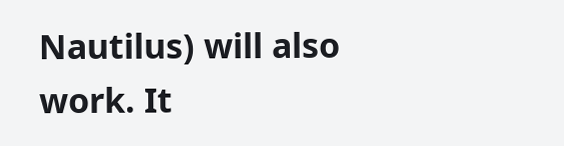Nautilus) will also work. It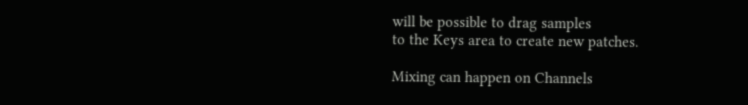will be possible to drag samples
to the Keys area to create new patches.

Mixing can happen on Channels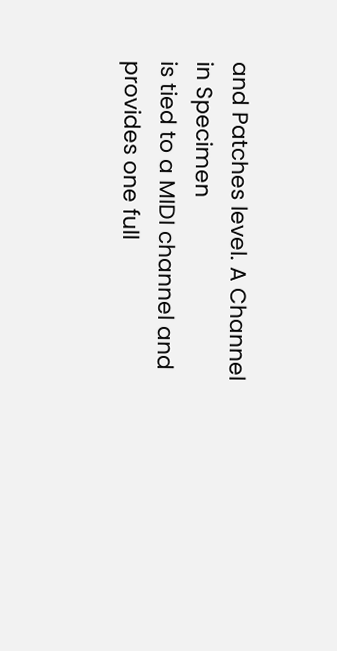and Patches level. A Channel in Specimen
is tied to a MIDI channel and provides one full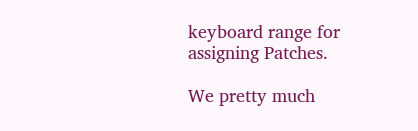keyboard range for
assigning Patches.

We pretty much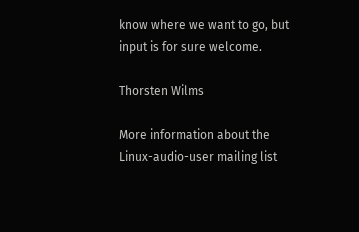know where we want to go, but input is for sure welcome.

Thorsten Wilms

More information about the Linux-audio-user mailing list